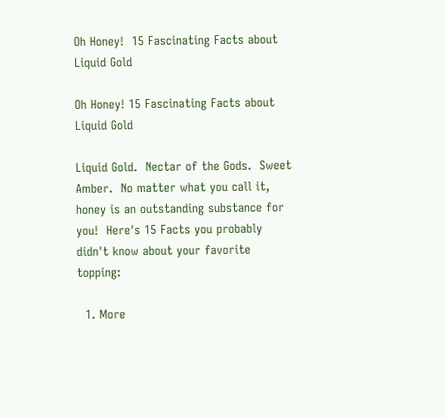Oh Honey!  15 Fascinating Facts about Liquid Gold

Oh Honey! 15 Fascinating Facts about Liquid Gold

Liquid Gold.  Nectar of the Gods.  Sweet Amber.  No matter what you call it, honey is an outstanding substance for you!  Here's 15 Facts you probably didn't know about your favorite topping:

  1. More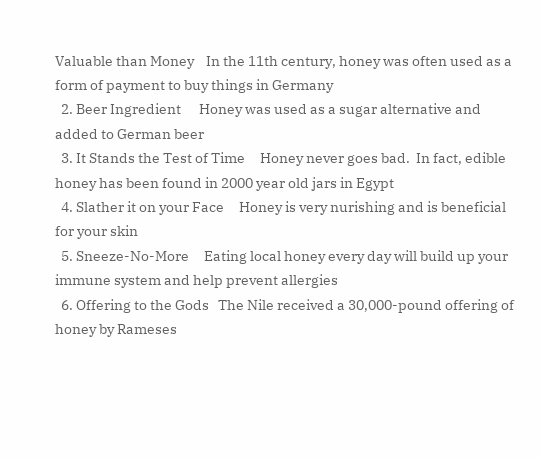Valuable than Money    In the 11th century, honey was often used as a form of payment to buy things in Germany
  2. Beer Ingredient      Honey was used as a sugar alternative and added to German beer
  3. It Stands the Test of Time     Honey never goes bad.  In fact, edible honey has been found in 2000 year old jars in Egypt
  4. Slather it on your Face     Honey is very nurishing and is beneficial for your skin
  5. Sneeze-No-More     Eating local honey every day will build up your immune system and help prevent allergies
  6. Offering to the Gods   The Nile received a 30,000-pound offering of honey by Rameses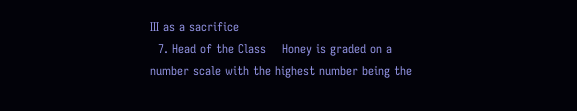III as a sacrifice
  7. Head of the Class    Honey is graded on a number scale with the highest number being the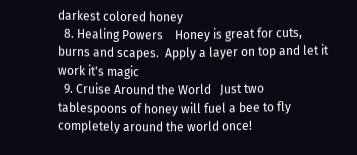darkest colored honey
  8. Healing Powers    Honey is great for cuts, burns and scapes.  Apply a layer on top and let it work it's magic
  9. Cruise Around the World   Just two tablespoons of honey will fuel a bee to fly completely around the world once!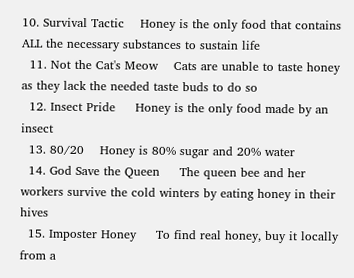10. Survival Tactic    Honey is the only food that contains ALL the necessary substances to sustain life
  11. Not the Cat's Meow    Cats are unable to taste honey as they lack the needed taste buds to do so
  12. Insect Pride     Honey is the only food made by an insect
  13. 80/20    Honey is 80% sugar and 20% water
  14. God Save the Queen     The queen bee and her workers survive the cold winters by eating honey in their hives
  15. Imposter Honey     To find real honey, buy it locally from a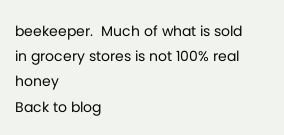beekeeper.  Much of what is sold in grocery stores is not 100% real honey
Back to blog